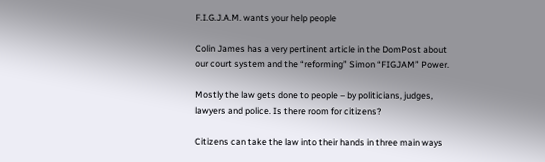F.I.G.J.A.M. wants your help people

Colin James has a very pertinent article in the DomPost about our court system and the “reforming” Simon “FIGJAM” Power.

Mostly the law gets done to people – by politicians, judges, lawyers and police. Is there room for citizens?

Citizens can take the law into their hands in three main ways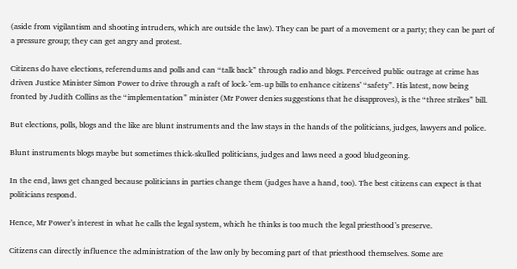(aside from vigilantism and shooting intruders, which are outside the law). They can be part of a movement or a party; they can be part of a pressure group; they can get angry and protest.

Citizens do have elections, referendums and polls and can “talk back” through radio and blogs. Perceived public outrage at crime has driven Justice Minister Simon Power to drive through a raft of lock-’em-up bills to enhance citizens’ “safety”. His latest, now being fronted by Judith Collins as the “implementation” minister (Mr Power denies suggestions that he disapproves), is the “three strikes” bill.

But elections, polls, blogs and the like are blunt instruments and the law stays in the hands of the politicians, judges, lawyers and police.

Blunt instruments blogs maybe but sometimes thick-skulled politicians, judges and laws need a good bludgeoning.

In the end, laws get changed because politicians in parties change them (judges have a hand, too). The best citizens can expect is that politicians respond.

Hence, Mr Power’s interest in what he calls the legal system, which he thinks is too much the legal priesthood’s preserve.

Citizens can directly influence the administration of the law only by becoming part of that priesthood themselves. Some are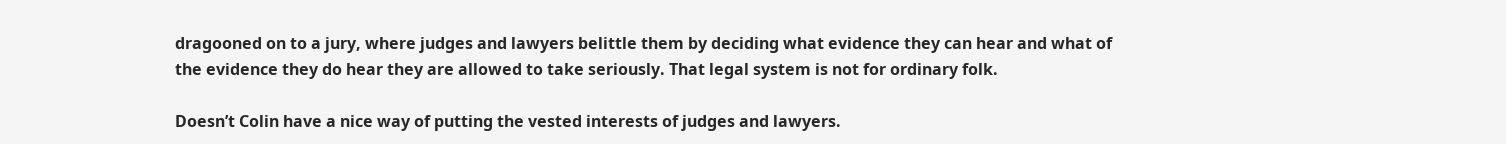dragooned on to a jury, where judges and lawyers belittle them by deciding what evidence they can hear and what of the evidence they do hear they are allowed to take seriously. That legal system is not for ordinary folk.

Doesn’t Colin have a nice way of putting the vested interests of judges and lawyers.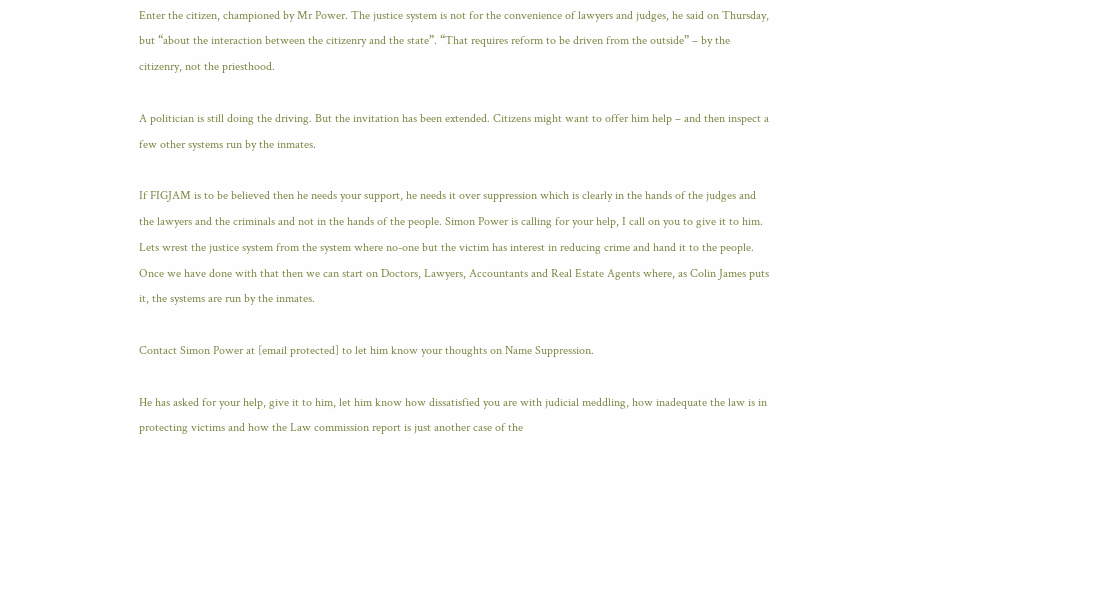Enter the citizen, championed by Mr Power. The justice system is not for the convenience of lawyers and judges, he said on Thursday, but “about the interaction between the citizenry and the state”. “That requires reform to be driven from the outside” – by the citizenry, not the priesthood.

A politician is still doing the driving. But the invitation has been extended. Citizens might want to offer him help – and then inspect a few other systems run by the inmates.

If FIGJAM is to be believed then he needs your support, he needs it over suppression which is clearly in the hands of the judges and the lawyers and the criminals and not in the hands of the people. Simon Power is calling for your help, I call on you to give it to him. Lets wrest the justice system from the system where no-one but the victim has interest in reducing crime and hand it to the people. Once we have done with that then we can start on Doctors, Lawyers, Accountants and Real Estate Agents where, as Colin James puts it, the systems are run by the inmates.

Contact Simon Power at [email protected] to let him know your thoughts on Name Suppression.

He has asked for your help, give it to him, let him know how dissatisfied you are with judicial meddling, how inadequate the law is in protecting victims and how the Law commission report is just another case of the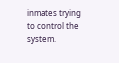inmates trying to control the system.